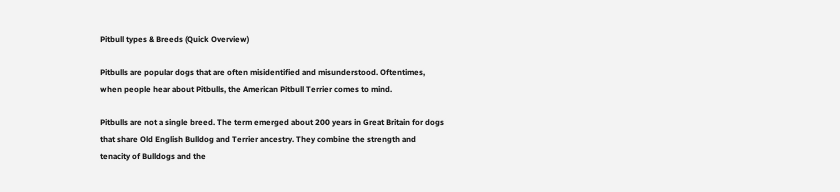Pitbull types & Breeds (Quick Overview)

Pitbulls are popular dogs that are often misidentified and misunderstood. Oftentimes, when people hear about Pitbulls, the American Pitbull Terrier comes to mind.

Pitbulls are not a single breed. The term emerged about 200 years in Great Britain for dogs that share Old English Bulldog and Terrier ancestry. They combine the strength and tenacity of Bulldogs and the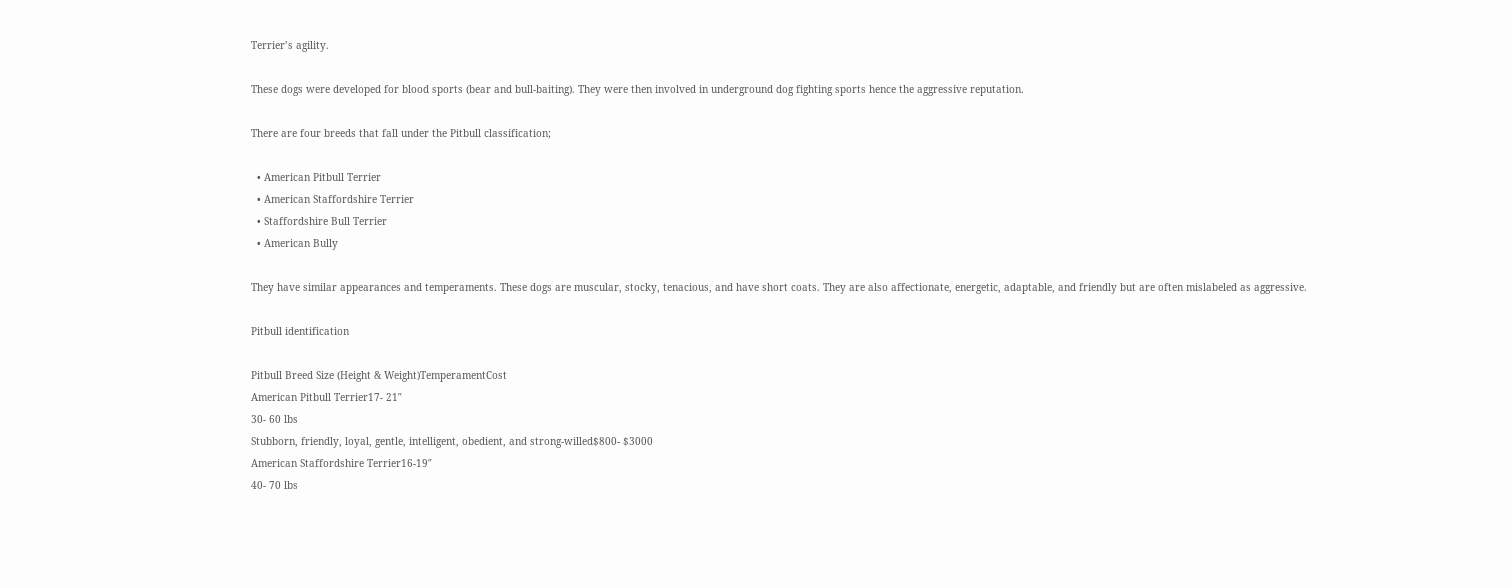Terrier’s agility.

These dogs were developed for blood sports (bear and bull-baiting). They were then involved in underground dog fighting sports hence the aggressive reputation.

There are four breeds that fall under the Pitbull classification;

  • American Pitbull Terrier
  • American Staffordshire Terrier
  • Staffordshire Bull Terrier
  • American Bully

They have similar appearances and temperaments. These dogs are muscular, stocky, tenacious, and have short coats. They are also affectionate, energetic, adaptable, and friendly but are often mislabeled as aggressive.

Pitbull identification

Pitbull Breed Size (Height & Weight)TemperamentCost
American Pitbull Terrier17- 21″
30- 60 lbs
Stubborn, friendly, loyal, gentle, intelligent, obedient, and strong-willed$800- $3000
American Staffordshire Terrier16-19″
40- 70 lbs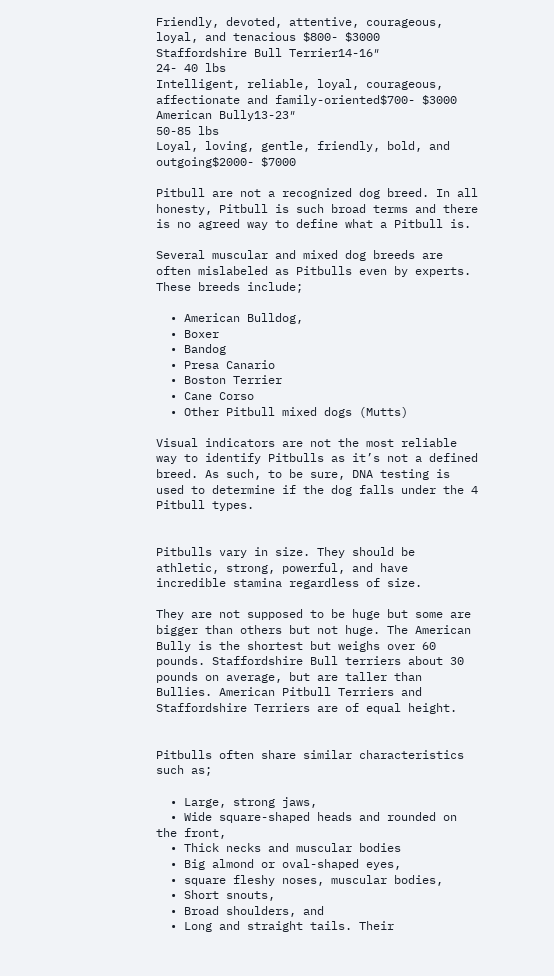Friendly, devoted, attentive, courageous, loyal, and tenacious $800- $3000
Staffordshire Bull Terrier14-16″
24- 40 lbs
Intelligent, reliable, loyal, courageous, affectionate and family-oriented$700- $3000
American Bully13-23″
50-85 lbs
Loyal, loving, gentle, friendly, bold, and outgoing$2000- $7000

Pitbull are not a recognized dog breed. In all honesty, Pitbull is such broad terms and there is no agreed way to define what a Pitbull is.

Several muscular and mixed dog breeds are often mislabeled as Pitbulls even by experts. These breeds include;

  • American Bulldog,
  • Boxer
  • Bandog
  • Presa Canario
  • Boston Terrier
  • Cane Corso
  • Other Pitbull mixed dogs (Mutts)

Visual indicators are not the most reliable way to identify Pitbulls as it’s not a defined breed. As such, to be sure, DNA testing is used to determine if the dog falls under the 4 Pitbull types.


Pitbulls vary in size. They should be athletic, strong, powerful, and have incredible stamina regardless of size.

They are not supposed to be huge but some are bigger than others but not huge. The American Bully is the shortest but weighs over 60 pounds. Staffordshire Bull terriers about 30 pounds on average, but are taller than Bullies. American Pitbull Terriers and Staffordshire Terriers are of equal height.


Pitbulls often share similar characteristics such as;

  • Large, strong jaws,
  • Wide square-shaped heads and rounded on the front,
  • Thick necks and muscular bodies
  • Big almond or oval-shaped eyes,
  • square fleshy noses, muscular bodies,
  • Short snouts,
  • Broad shoulders, and
  • Long and straight tails. Their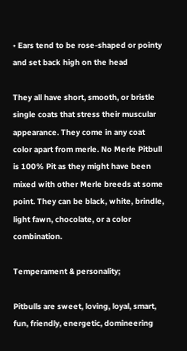• Ears tend to be rose-shaped or pointy and set back high on the head

They all have short, smooth, or bristle single coats that stress their muscular appearance. They come in any coat color apart from merle. No Merle Pitbull is 100% Pit as they might have been mixed with other Merle breeds at some point. They can be black, white, brindle, light fawn, chocolate, or a color combination.

Temperament & personality;

Pitbulls are sweet, loving, loyal, smart, fun, friendly, energetic, domineering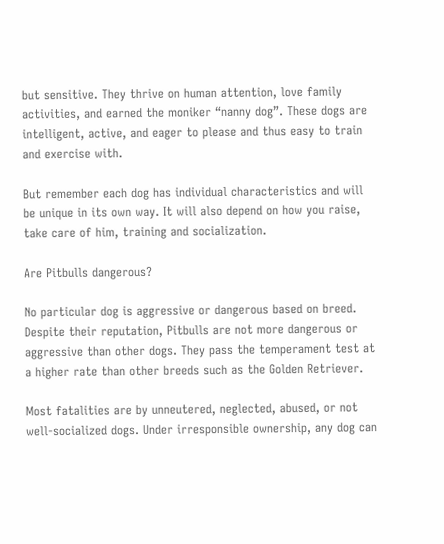but sensitive. They thrive on human attention, love family activities, and earned the moniker “nanny dog”. These dogs are intelligent, active, and eager to please and thus easy to train and exercise with.

But remember each dog has individual characteristics and will be unique in its own way. It will also depend on how you raise, take care of him, training and socialization.

Are Pitbulls dangerous?

No particular dog is aggressive or dangerous based on breed. Despite their reputation, Pitbulls are not more dangerous or aggressive than other dogs. They pass the temperament test at a higher rate than other breeds such as the Golden Retriever.

Most fatalities are by unneutered, neglected, abused, or not well-socialized dogs. Under irresponsible ownership, any dog can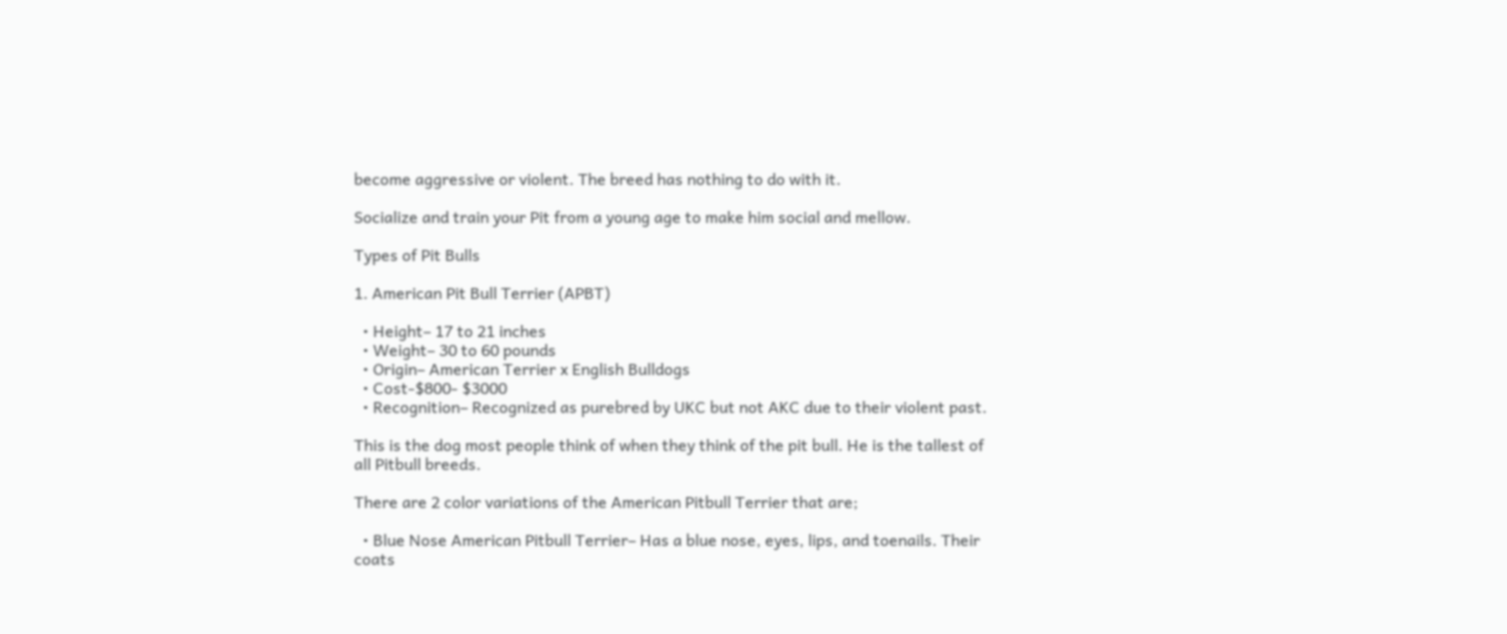become aggressive or violent. The breed has nothing to do with it.

Socialize and train your Pit from a young age to make him social and mellow.

Types of Pit Bulls

1. American Pit Bull Terrier (APBT)

  • Height– 17 to 21 inches
  • Weight– 30 to 60 pounds
  • Origin– American Terrier x English Bulldogs
  • Cost-$800- $3000
  • Recognition– Recognized as purebred by UKC but not AKC due to their violent past.

This is the dog most people think of when they think of the pit bull. He is the tallest of all Pitbull breeds.

There are 2 color variations of the American Pitbull Terrier that are;

  • Blue Nose American Pitbull Terrier– Has a blue nose, eyes, lips, and toenails. Their coats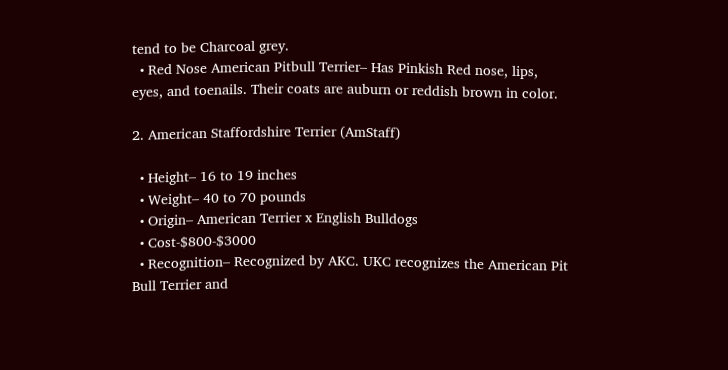tend to be Charcoal grey.
  • Red Nose American Pitbull Terrier– Has Pinkish Red nose, lips, eyes, and toenails. Their coats are auburn or reddish brown in color.

2. American Staffordshire Terrier (AmStaff)

  • Height– 16 to 19 inches
  • Weight– 40 to 70 pounds
  • Origin– American Terrier x English Bulldogs
  • Cost-$800-$3000
  • Recognition– Recognized by AKC. UKC recognizes the American Pit Bull Terrier and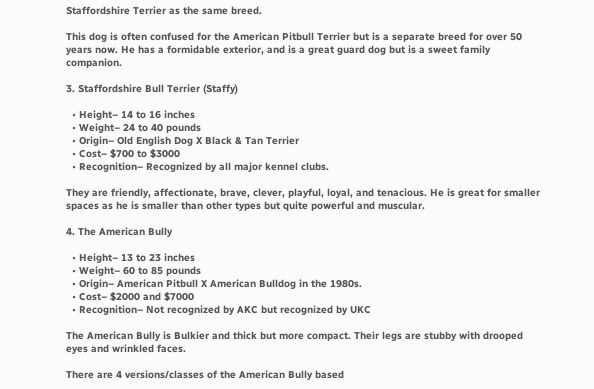Staffordshire Terrier as the same breed.

This dog is often confused for the American Pitbull Terrier but is a separate breed for over 50 years now. He has a formidable exterior, and is a great guard dog but is a sweet family companion.

3. Staffordshire Bull Terrier (Staffy)

  • Height– 14 to 16 inches
  • Weight– 24 to 40 pounds
  • Origin– Old English Dog X Black & Tan Terrier
  • Cost– $700 to $3000
  • Recognition– Recognized by all major kennel clubs.

They are friendly, affectionate, brave, clever, playful, loyal, and tenacious. He is great for smaller spaces as he is smaller than other types but quite powerful and muscular.

4. The American Bully

  • Height– 13 to 23 inches
  • Weight– 60 to 85 pounds
  • Origin– American Pitbull X American Bulldog in the 1980s.
  • Cost– $2000 and $7000
  • Recognition– Not recognized by AKC but recognized by UKC

The American Bully is Bulkier and thick but more compact. Their legs are stubby with drooped eyes and wrinkled faces.

There are 4 versions/classes of the American Bully based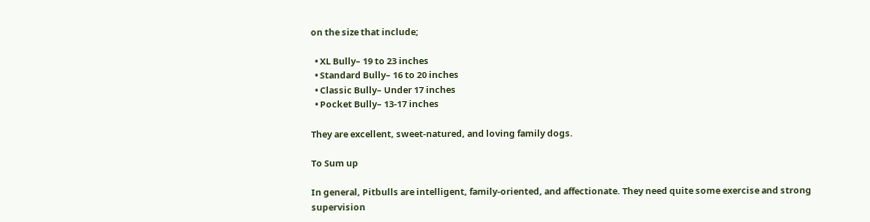on the size that include;

  • XL Bully– 19 to 23 inches
  • Standard Bully– 16 to 20 inches
  • Classic Bully– Under 17 inches
  • Pocket Bully– 13-17 inches

They are excellent, sweet-natured, and loving family dogs.

To Sum up

In general, Pitbulls are intelligent, family-oriented, and affectionate. They need quite some exercise and strong supervision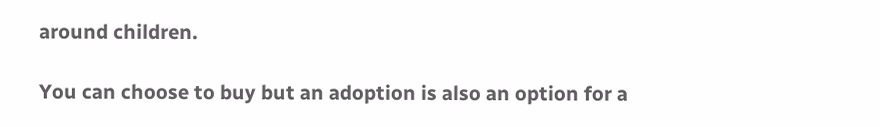around children.

You can choose to buy but an adoption is also an option for a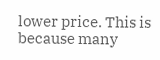lower price. This is because many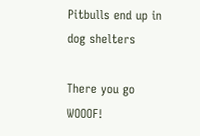Pitbulls end up in dog shelters

There you go WOOOF!